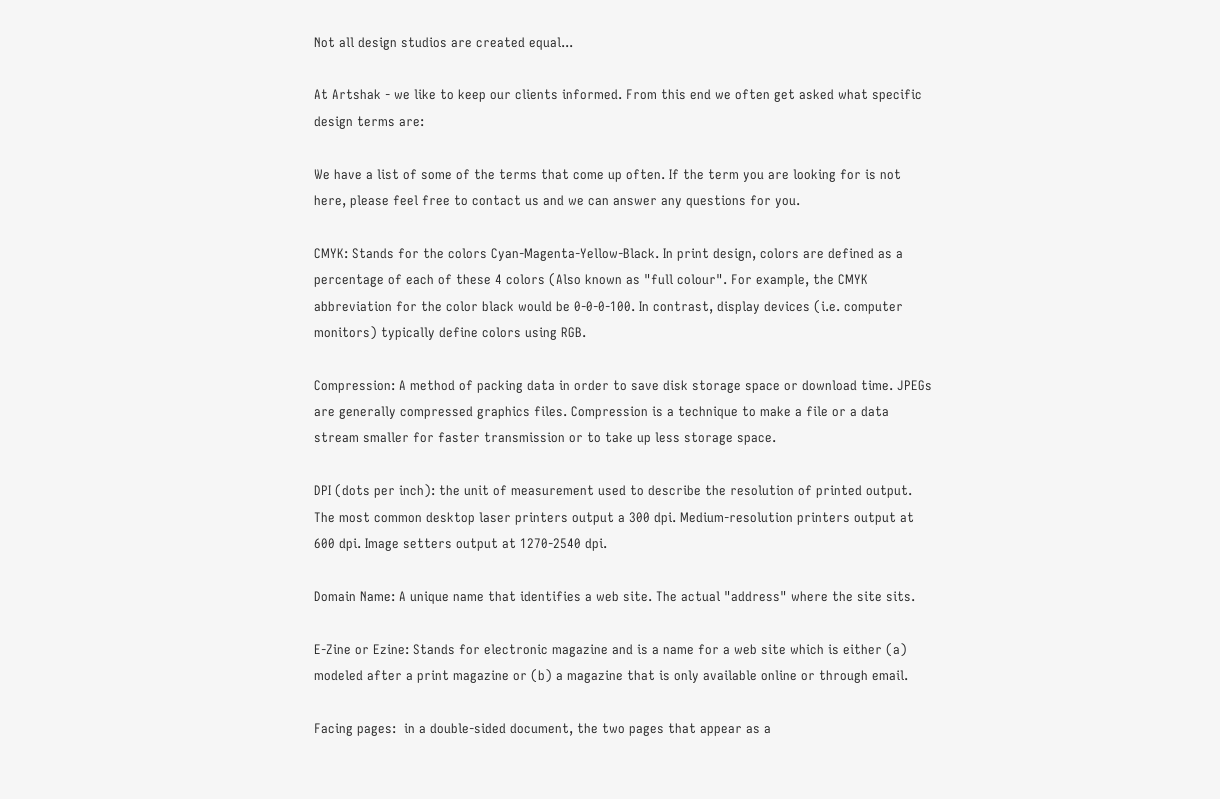Not all design studios are created equal...

At Artshak - we like to keep our clients informed. From this end we often get asked what specific design terms are:

We have a list of some of the terms that come up often. If the term you are looking for is not here, please feel free to contact us and we can answer any questions for you.

CMYK: Stands for the colors Cyan-Magenta-Yellow-Black. In print design, colors are defined as a percentage of each of these 4 colors (Also known as "full colour". For example, the CMYK abbreviation for the color black would be 0-0-0-100. In contrast, display devices (i.e. computer monitors) typically define colors using RGB.

Compression: A method of packing data in order to save disk storage space or download time. JPEGs are generally compressed graphics files. Compression is a technique to make a file or a data stream smaller for faster transmission or to take up less storage space.

DPI (dots per inch): the unit of measurement used to describe the resolution of printed output. The most common desktop laser printers output a 300 dpi. Medium-resolution printers output at 600 dpi. Image setters output at 1270-2540 dpi.

Domain Name: A unique name that identifies a web site. The actual "address" where the site sits.

E-Zine or Ezine: Stands for electronic magazine and is a name for a web site which is either (a) modeled after a print magazine or (b) a magazine that is only available online or through email.

Facing pages:  in a double-sided document, the two pages that appear as a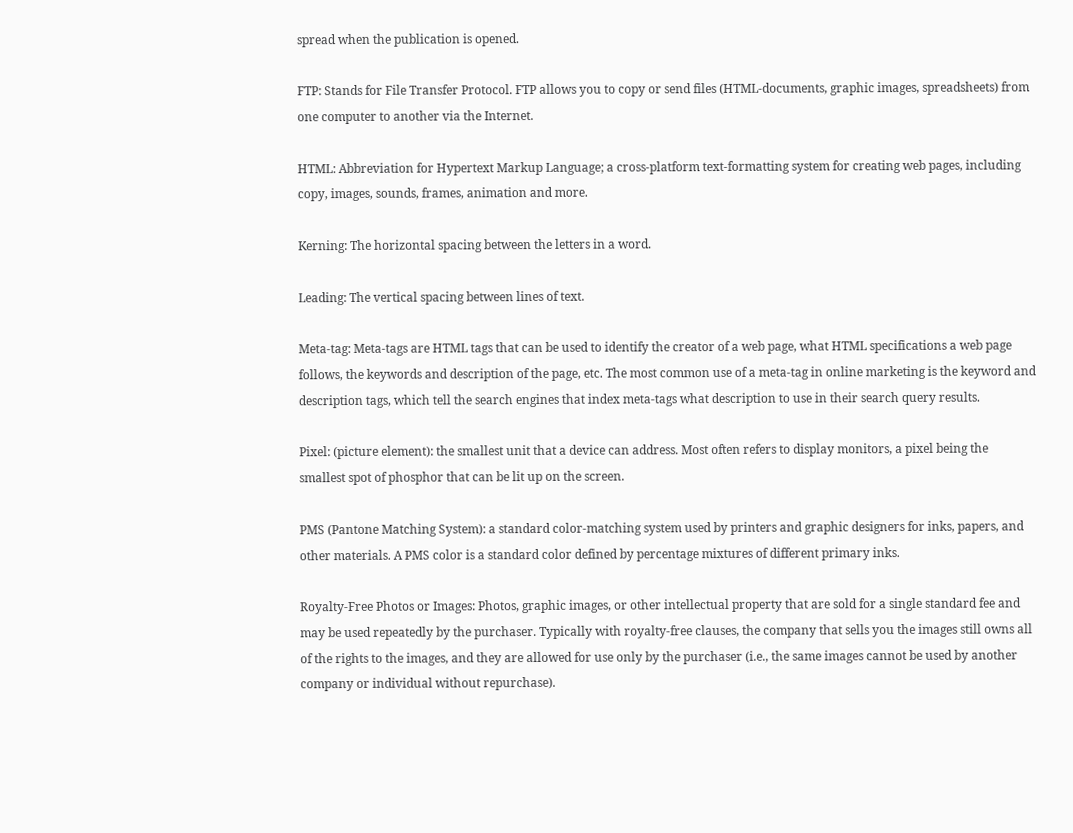spread when the publication is opened.

FTP: Stands for File Transfer Protocol. FTP allows you to copy or send files (HTML-documents, graphic images, spreadsheets) from one computer to another via the Internet.

HTML: Abbreviation for Hypertext Markup Language; a cross-platform text-formatting system for creating web pages, including copy, images, sounds, frames, animation and more.

Kerning: The horizontal spacing between the letters in a word.

Leading: The vertical spacing between lines of text.

Meta-tag: Meta-tags are HTML tags that can be used to identify the creator of a web page, what HTML specifications a web page follows, the keywords and description of the page, etc. The most common use of a meta-tag in online marketing is the keyword and description tags, which tell the search engines that index meta-tags what description to use in their search query results.

Pixel: (picture element): the smallest unit that a device can address. Most often refers to display monitors, a pixel being the smallest spot of phosphor that can be lit up on the screen.

PMS (Pantone Matching System): a standard color-matching system used by printers and graphic designers for inks, papers, and other materials. A PMS color is a standard color defined by percentage mixtures of different primary inks.

Royalty-Free Photos or Images: Photos, graphic images, or other intellectual property that are sold for a single standard fee and may be used repeatedly by the purchaser. Typically with royalty-free clauses, the company that sells you the images still owns all of the rights to the images, and they are allowed for use only by the purchaser (i.e., the same images cannot be used by another company or individual without repurchase).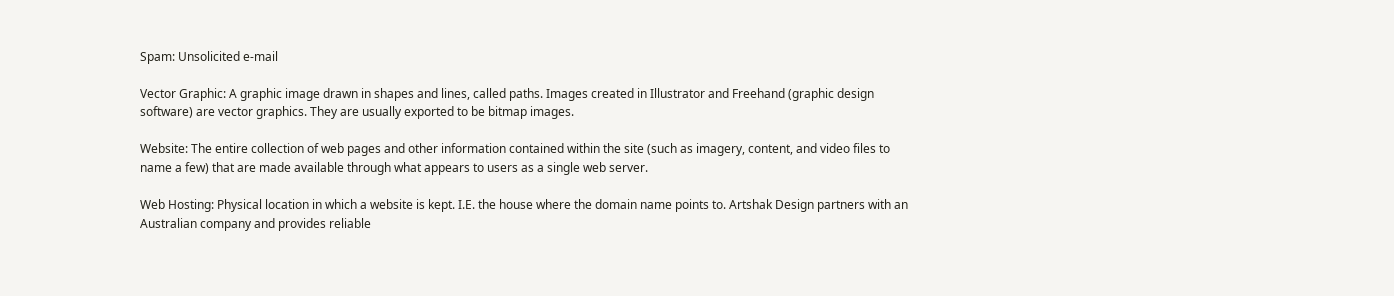Spam: Unsolicited e-mail

Vector Graphic: A graphic image drawn in shapes and lines, called paths. Images created in Illustrator and Freehand (graphic design software) are vector graphics. They are usually exported to be bitmap images.

Website: The entire collection of web pages and other information contained within the site (such as imagery, content, and video files to name a few) that are made available through what appears to users as a single web server.

Web Hosting: Physical location in which a website is kept. I.E. the house where the domain name points to. Artshak Design partners with an Australian company and provides reliable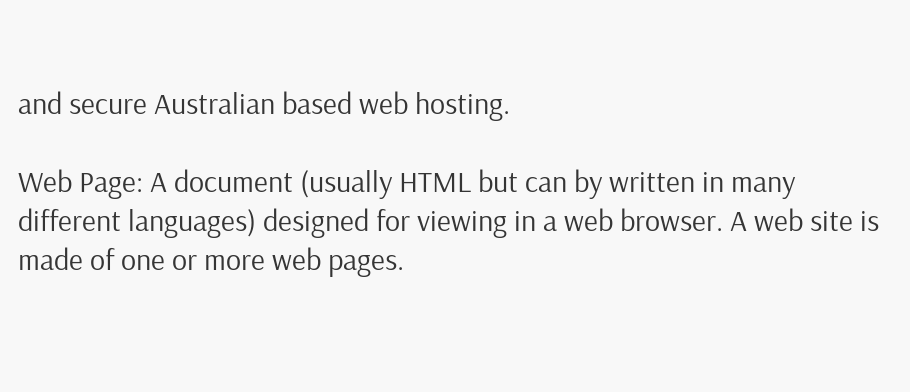and secure Australian based web hosting.

Web Page: A document (usually HTML but can by written in many different languages) designed for viewing in a web browser. A web site is made of one or more web pages.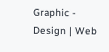Graphic - Design | Web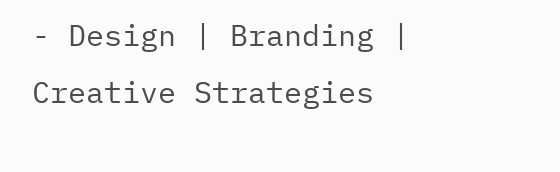- Design | Branding | Creative Strategies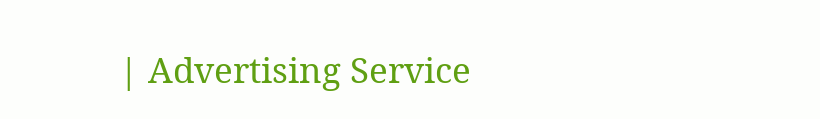| Advertising Service